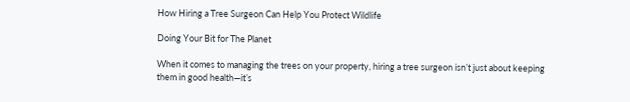How Hiring a Tree Surgeon Can Help You Protect Wildlife

Doing Your Bit for The Planet

When it comes to managing the trees on your property, hiring a tree surgeon isn’t just about keeping them in good health—it’s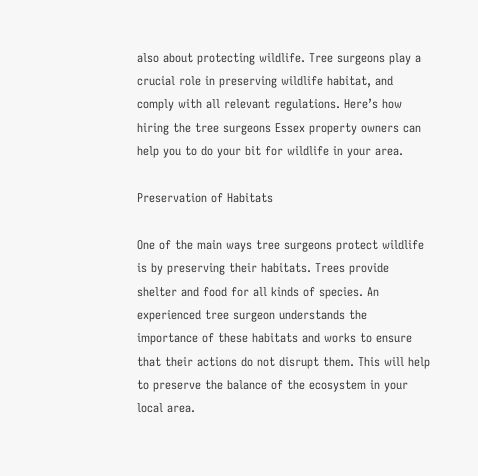also about protecting wildlife. Tree surgeons play a crucial role in preserving wildlife habitat, and comply with all relevant regulations. Here’s how hiring the tree surgeons Essex property owners can help you to do your bit for wildlife in your area.

Preservation of Habitats

One of the main ways tree surgeons protect wildlife is by preserving their habitats. Trees provide shelter and food for all kinds of species. An experienced tree surgeon understands the importance of these habitats and works to ensure that their actions do not disrupt them. This will help to preserve the balance of the ecosystem in your local area.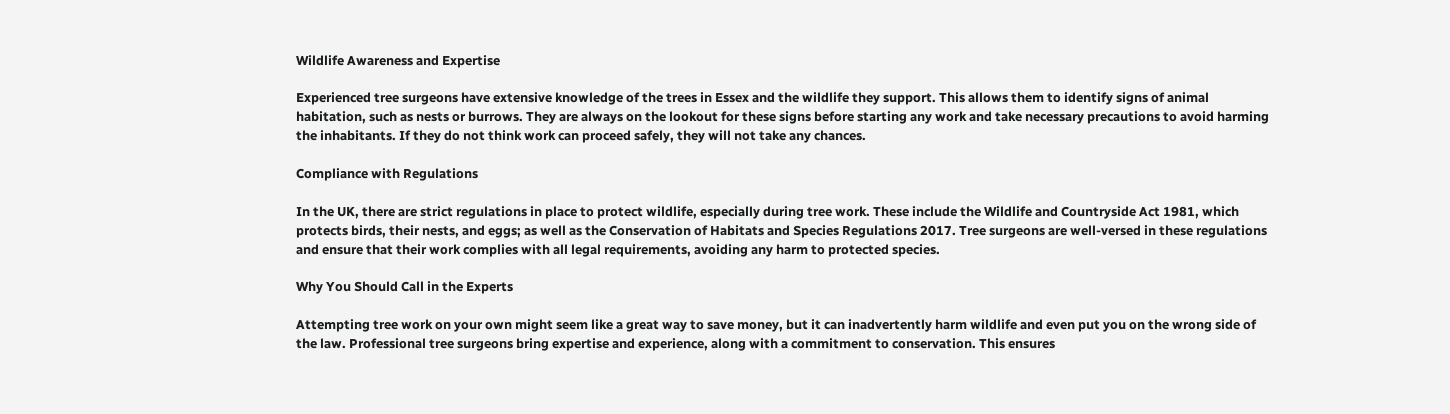Wildlife Awareness and Expertise

Experienced tree surgeons have extensive knowledge of the trees in Essex and the wildlife they support. This allows them to identify signs of animal habitation, such as nests or burrows. They are always on the lookout for these signs before starting any work and take necessary precautions to avoid harming the inhabitants. If they do not think work can proceed safely, they will not take any chances.

Compliance with Regulations

In the UK, there are strict regulations in place to protect wildlife, especially during tree work. These include the Wildlife and Countryside Act 1981, which protects birds, their nests, and eggs; as well as the Conservation of Habitats and Species Regulations 2017. Tree surgeons are well-versed in these regulations and ensure that their work complies with all legal requirements, avoiding any harm to protected species.

Why You Should Call in the Experts

Attempting tree work on your own might seem like a great way to save money, but it can inadvertently harm wildlife and even put you on the wrong side of the law. Professional tree surgeons bring expertise and experience, along with a commitment to conservation. This ensures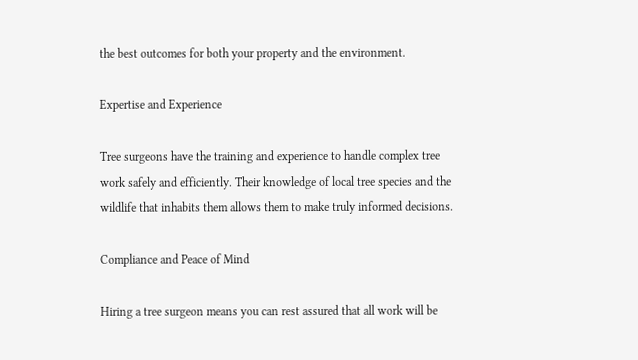the best outcomes for both your property and the environment.

Expertise and Experience

Tree surgeons have the training and experience to handle complex tree work safely and efficiently. Their knowledge of local tree species and the wildlife that inhabits them allows them to make truly informed decisions.

Compliance and Peace of Mind

Hiring a tree surgeon means you can rest assured that all work will be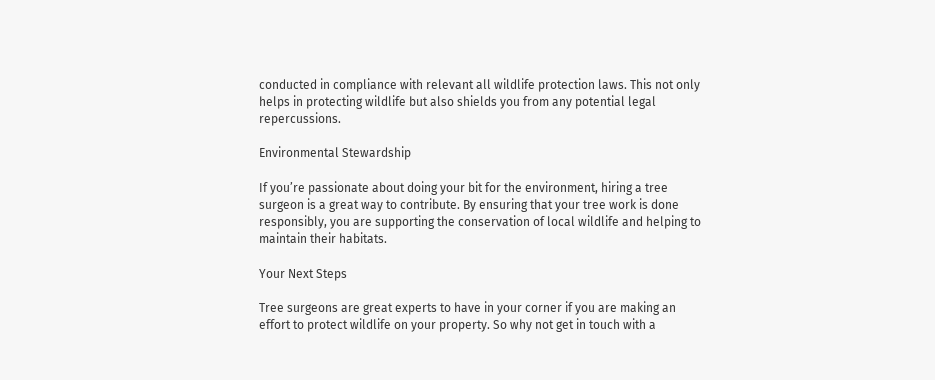conducted in compliance with relevant all wildlife protection laws. This not only helps in protecting wildlife but also shields you from any potential legal repercussions.

Environmental Stewardship

If you’re passionate about doing your bit for the environment, hiring a tree surgeon is a great way to contribute. By ensuring that your tree work is done responsibly, you are supporting the conservation of local wildlife and helping to maintain their habitats.

Your Next Steps

Tree surgeons are great experts to have in your corner if you are making an effort to protect wildlife on your property. So why not get in touch with a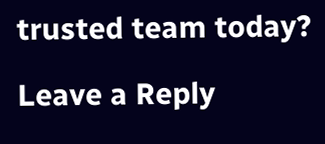trusted team today?

Leave a Reply